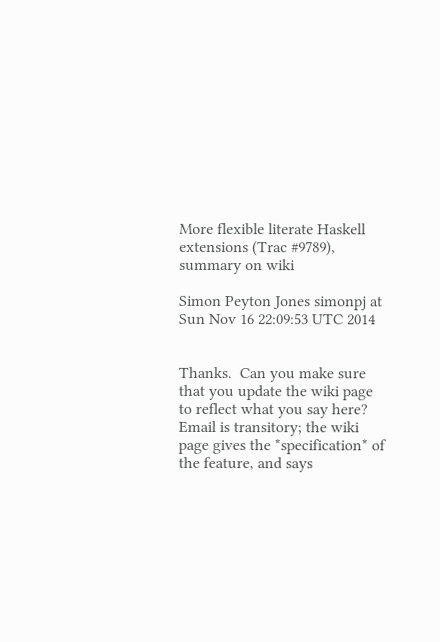More flexible literate Haskell extensions (Trac #9789), summary on wiki

Simon Peyton Jones simonpj at
Sun Nov 16 22:09:53 UTC 2014


Thanks.  Can you make sure that you update the wiki page to reflect what you say here?  Email is transitory; the wiki page gives the *specification* of the feature, and says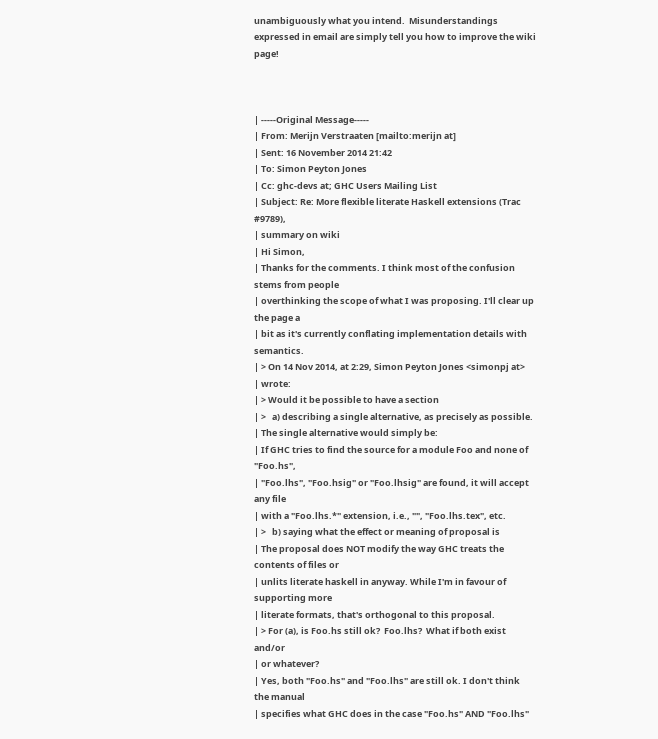unambiguously what you intend.  Misunderstandings expressed in email are simply tell you how to improve the wiki page!



| -----Original Message-----
| From: Merijn Verstraaten [mailto:merijn at]
| Sent: 16 November 2014 21:42
| To: Simon Peyton Jones
| Cc: ghc-devs at; GHC Users Mailing List
| Subject: Re: More flexible literate Haskell extensions (Trac #9789),
| summary on wiki
| Hi Simon,
| Thanks for the comments. I think most of the confusion stems from people
| overthinking the scope of what I was proposing. I'll clear up the page a
| bit as it's currently conflating implementation details with semantics.
| > On 14 Nov 2014, at 2:29, Simon Peyton Jones <simonpj at>
| wrote:
| > Would it be possible to have a section
| >   a) describing a single alternative, as precisely as possible.
| The single alternative would simply be:
| If GHC tries to find the source for a module Foo and none of "Foo.hs",
| "Foo.lhs", "Foo.hsig" or "Foo.lhsig" are found, it will accept any file
| with a "Foo.lhs.*" extension, i.e., "", "Foo.lhs.tex", etc.
| >   b) saying what the effect or meaning of proposal is
| The proposal does NOT modify the way GHC treats the contents of files or
| unlits literate haskell in anyway. While I'm in favour of supporting more
| literate formats, that's orthogonal to this proposal.
| > For (a), is Foo.hs still ok?  Foo.lhs?  What if both exist and/or
| or whatever?
| Yes, both "Foo.hs" and "Foo.lhs" are still ok. I don't think the manual
| specifies what GHC does in the case "Foo.hs" AND "Foo.lhs"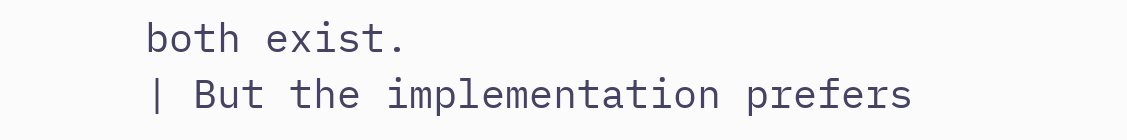both exist.
| But the implementation prefers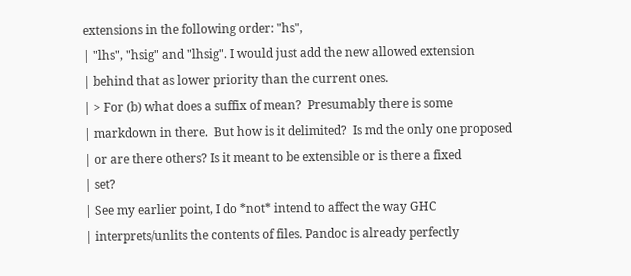extensions in the following order: "hs",
| "lhs", "hsig" and "lhsig". I would just add the new allowed extension
| behind that as lower priority than the current ones.
| > For (b) what does a suffix of mean?  Presumably there is some
| markdown in there.  But how is it delimited?  Is md the only one proposed
| or are there others? Is it meant to be extensible or is there a fixed
| set?
| See my earlier point, I do *not* intend to affect the way GHC
| interprets/unlits the contents of files. Pandoc is already perfectly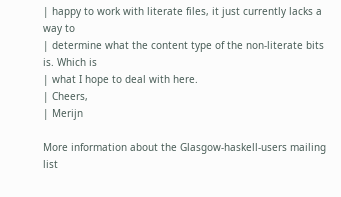| happy to work with literate files, it just currently lacks a way to
| determine what the content type of the non-literate bits is. Which is
| what I hope to deal with here.
| Cheers,
| Merijn

More information about the Glasgow-haskell-users mailing list